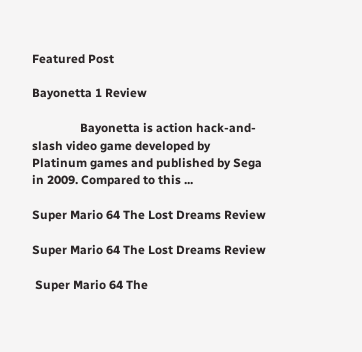Featured Post

Bayonetta 1 Review

                Bayonetta is action hack-and-slash video game developed by Platinum games and published by Sega in 2009. Compared to this ...

Super Mario 64 The Lost Dreams Review

Super Mario 64 The Lost Dreams Review

 Super Mario 64 The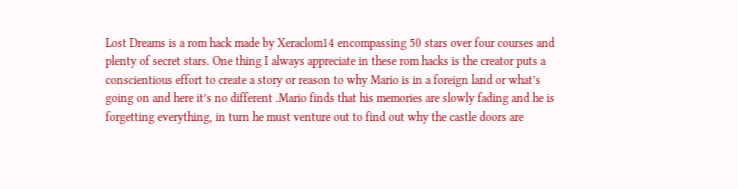Lost Dreams is a rom hack made by Xeraclom14 encompassing 50 stars over four courses and plenty of secret stars. One thing I always appreciate in these rom hacks is the creator puts a conscientious effort to create a story or reason to why Mario is in a foreign land or what’s going on and here it’s no different .Mario finds that his memories are slowly fading and he is forgetting everything, in turn he must venture out to find out why the castle doors are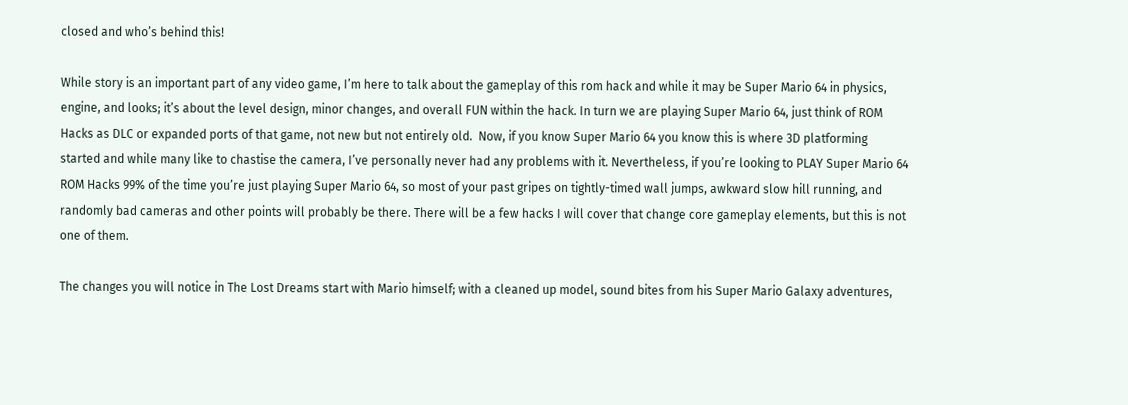closed and who’s behind this!

While story is an important part of any video game, I’m here to talk about the gameplay of this rom hack and while it may be Super Mario 64 in physics, engine, and looks; it’s about the level design, minor changes, and overall FUN within the hack. In turn we are playing Super Mario 64, just think of ROM Hacks as DLC or expanded ports of that game, not new but not entirely old.  Now, if you know Super Mario 64 you know this is where 3D platforming started and while many like to chastise the camera, I’ve personally never had any problems with it. Nevertheless, if you’re looking to PLAY Super Mario 64 ROM Hacks 99% of the time you’re just playing Super Mario 64, so most of your past gripes on tightly-timed wall jumps, awkward slow hill running, and randomly bad cameras and other points will probably be there. There will be a few hacks I will cover that change core gameplay elements, but this is not one of them.

The changes you will notice in The Lost Dreams start with Mario himself; with a cleaned up model, sound bites from his Super Mario Galaxy adventures,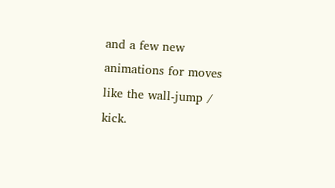and a few new animations for moves like the wall-jump / kick.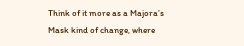Think of it more as a Majora’s Mask kind of change, where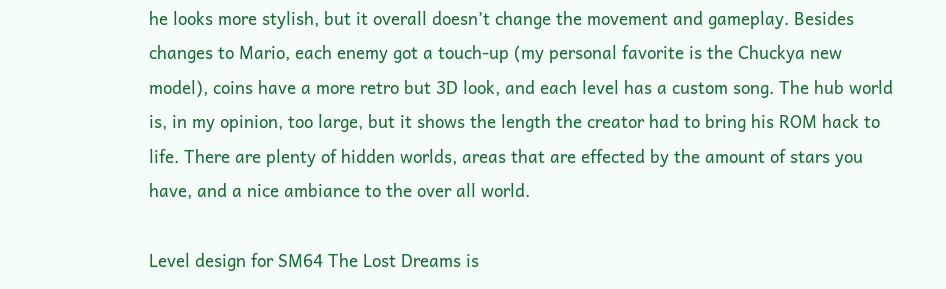he looks more stylish, but it overall doesn’t change the movement and gameplay. Besides changes to Mario, each enemy got a touch-up (my personal favorite is the Chuckya new model), coins have a more retro but 3D look, and each level has a custom song. The hub world is, in my opinion, too large, but it shows the length the creator had to bring his ROM hack to life. There are plenty of hidden worlds, areas that are effected by the amount of stars you have, and a nice ambiance to the over all world.

Level design for SM64 The Lost Dreams is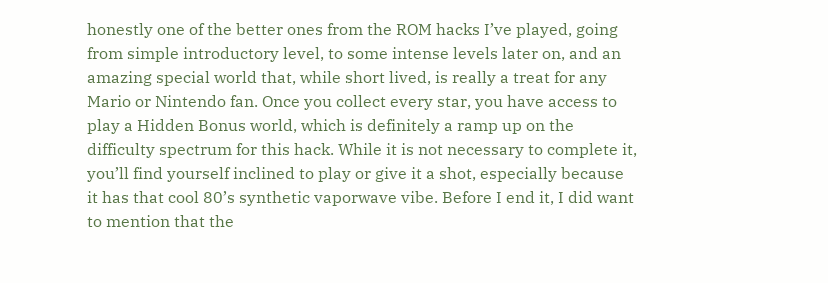honestly one of the better ones from the ROM hacks I’ve played, going from simple introductory level, to some intense levels later on, and an amazing special world that, while short lived, is really a treat for any Mario or Nintendo fan. Once you collect every star, you have access to play a Hidden Bonus world, which is definitely a ramp up on the difficulty spectrum for this hack. While it is not necessary to complete it, you’ll find yourself inclined to play or give it a shot, especially because it has that cool 80’s synthetic vaporwave vibe. Before I end it, I did want to mention that the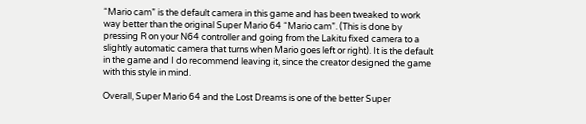“Mario cam” is the default camera in this game and has been tweaked to work way better than the original Super Mario 64 “Mario cam”. (This is done by pressing R on your N64 controller and going from the Lakitu fixed camera to a slightly automatic camera that turns when Mario goes left or right). It is the default in the game and I do recommend leaving it, since the creator designed the game with this style in mind.

Overall, Super Mario 64 and the Lost Dreams is one of the better Super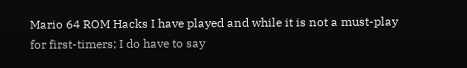Mario 64 ROM Hacks I have played and while it is not a must-play for first-timers; I do have to say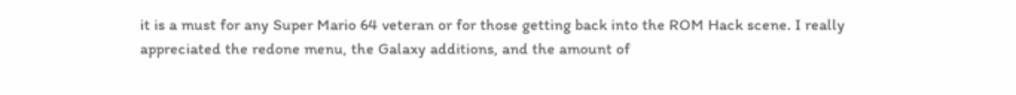it is a must for any Super Mario 64 veteran or for those getting back into the ROM Hack scene. I really appreciated the redone menu, the Galaxy additions, and the amount of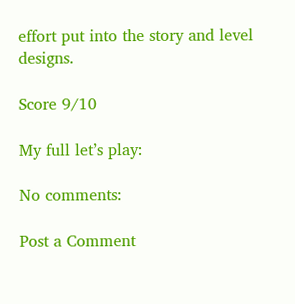effort put into the story and level designs.

Score 9/10

My full let’s play:

No comments:

Post a Comment